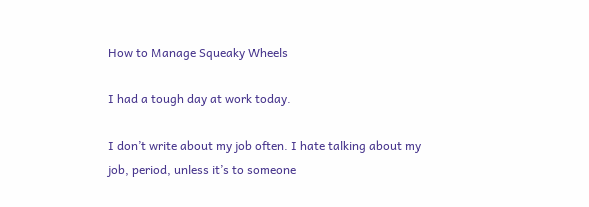How to Manage Squeaky Wheels

I had a tough day at work today.

I don’t write about my job often. I hate talking about my job, period, unless it’s to someone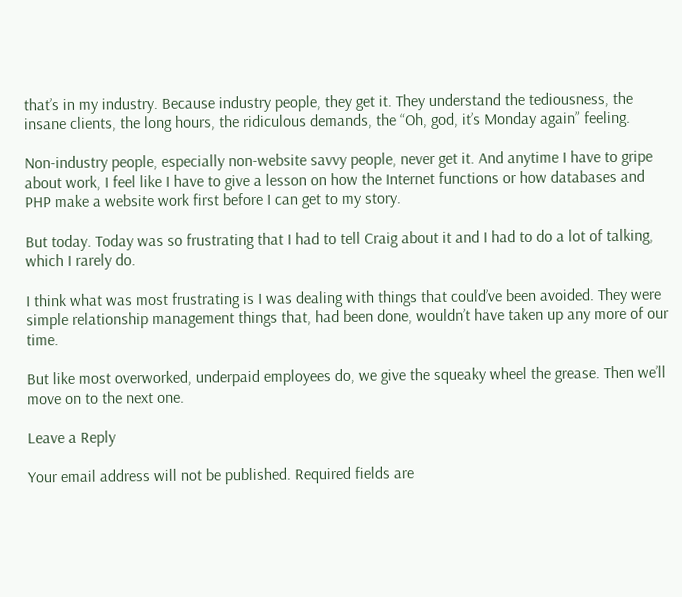that’s in my industry. Because industry people, they get it. They understand the tediousness, the insane clients, the long hours, the ridiculous demands, the “Oh, god, it’s Monday again” feeling.

Non-industry people, especially non-website savvy people, never get it. And anytime I have to gripe about work, I feel like I have to give a lesson on how the Internet functions or how databases and PHP make a website work first before I can get to my story.

But today. Today was so frustrating that I had to tell Craig about it and I had to do a lot of talking, which I rarely do.

I think what was most frustrating is I was dealing with things that could’ve been avoided. They were simple relationship management things that, had been done, wouldn’t have taken up any more of our time.

But like most overworked, underpaid employees do, we give the squeaky wheel the grease. Then we’ll move on to the next one.

Leave a Reply

Your email address will not be published. Required fields are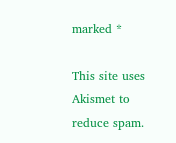marked *

This site uses Akismet to reduce spam.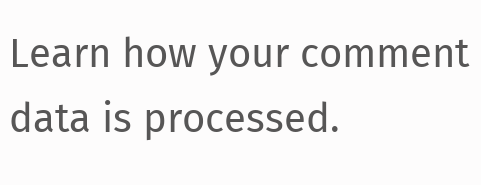Learn how your comment data is processed.